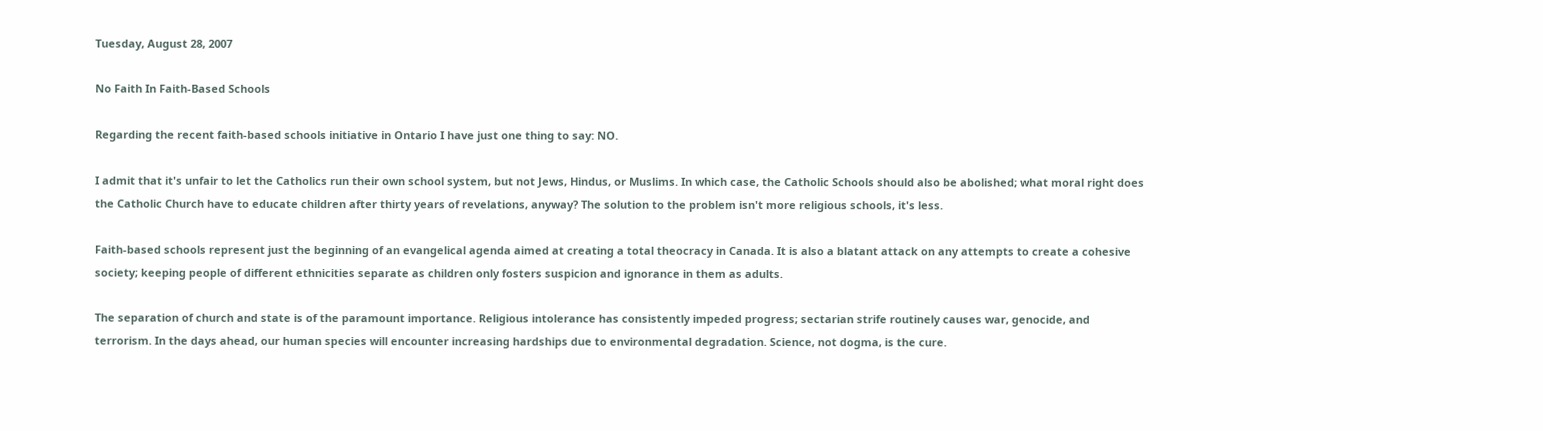Tuesday, August 28, 2007

No Faith In Faith-Based Schools

Regarding the recent faith-based schools initiative in Ontario I have just one thing to say: NO.

I admit that it's unfair to let the Catholics run their own school system, but not Jews, Hindus, or Muslims. In which case, the Catholic Schools should also be abolished; what moral right does the Catholic Church have to educate children after thirty years of revelations, anyway? The solution to the problem isn't more religious schools, it's less.

Faith-based schools represent just the beginning of an evangelical agenda aimed at creating a total theocracy in Canada. It is also a blatant attack on any attempts to create a cohesive society; keeping people of different ethnicities separate as children only fosters suspicion and ignorance in them as adults.

The separation of church and state is of the paramount importance. Religious intolerance has consistently impeded progress; sectarian strife routinely causes war, genocide, and terrorism. In the days ahead, our human species will encounter increasing hardships due to environmental degradation. Science, not dogma, is the cure.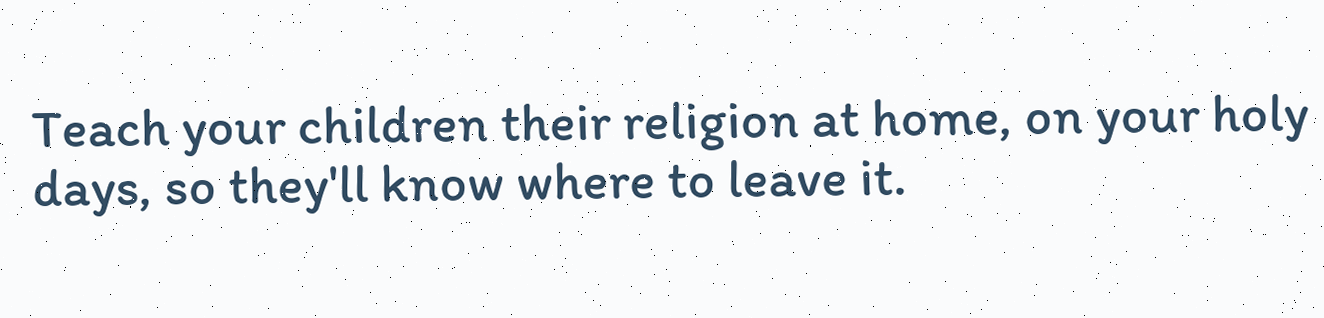Teach your children their religion at home, on your holy days, so they'll know where to leave it.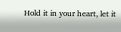Hold it in your heart, let it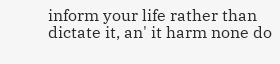inform your life rather than dictate it, an' it harm none do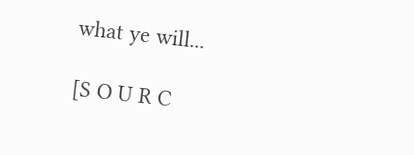what ye will...

[S O U R C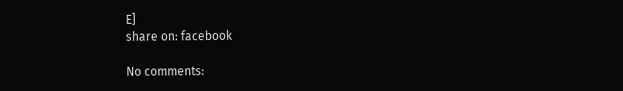E]
share on: facebook

No comments: